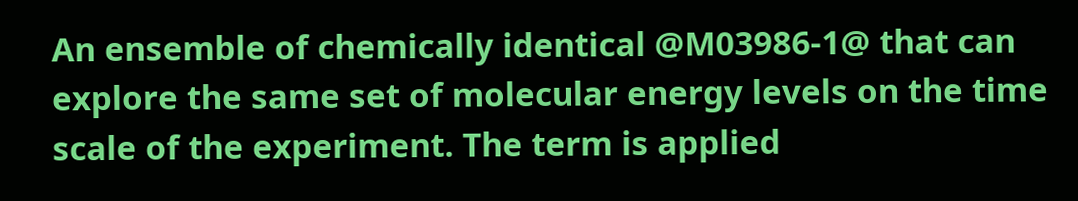An ensemble of chemically identical @M03986-1@ that can explore the same set of molecular energy levels on the time scale of the experiment. The term is applied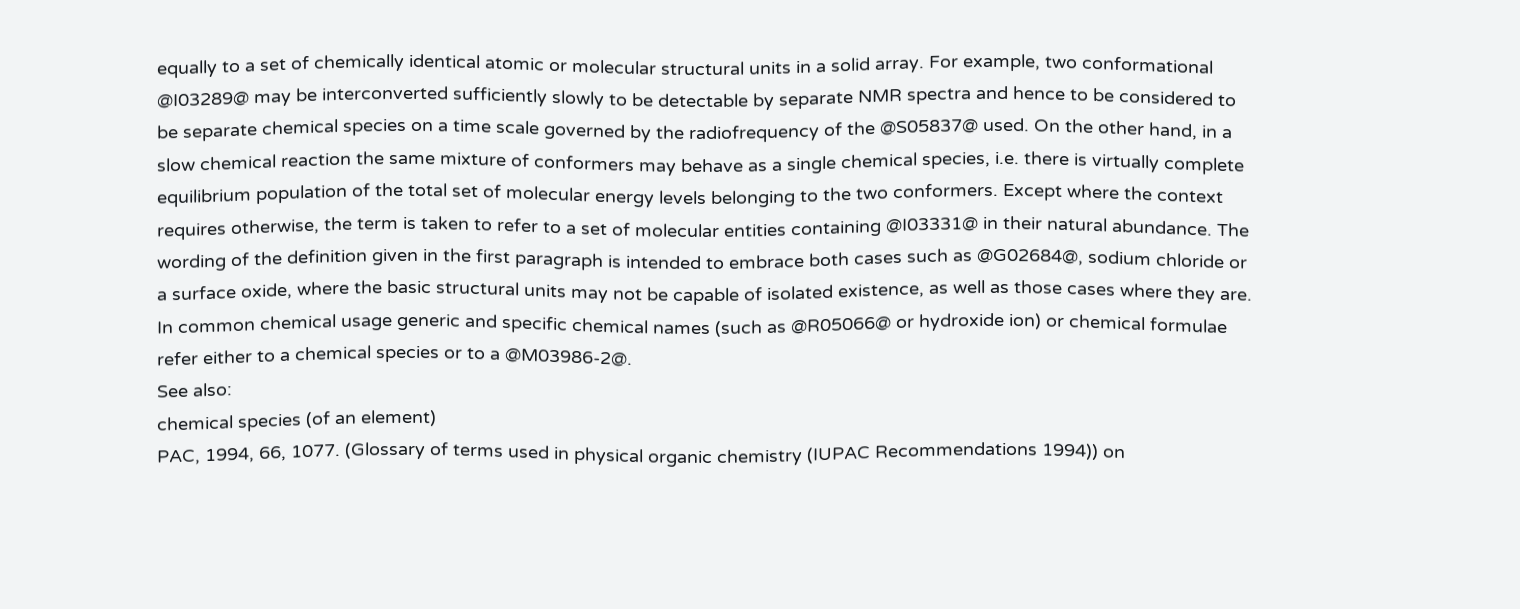equally to a set of chemically identical atomic or molecular structural units in a solid array. For example, two conformational @I03289@ may be interconverted sufficiently slowly to be detectable by separate NMR spectra and hence to be considered to be separate chemical species on a time scale governed by the radiofrequency of the @S05837@ used. On the other hand, in a slow chemical reaction the same mixture of conformers may behave as a single chemical species, i.e. there is virtually complete equilibrium population of the total set of molecular energy levels belonging to the two conformers. Except where the context requires otherwise, the term is taken to refer to a set of molecular entities containing @I03331@ in their natural abundance. The wording of the definition given in the first paragraph is intended to embrace both cases such as @G02684@, sodium chloride or a surface oxide, where the basic structural units may not be capable of isolated existence, as well as those cases where they are. In common chemical usage generic and specific chemical names (such as @R05066@ or hydroxide ion) or chemical formulae refer either to a chemical species or to a @M03986-2@.
See also:
chemical species (of an element)
PAC, 1994, 66, 1077. (Glossary of terms used in physical organic chemistry (IUPAC Recommendations 1994)) on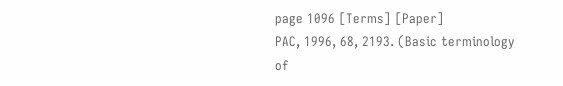page 1096 [Terms] [Paper]
PAC, 1996, 68, 2193. (Basic terminology of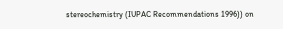stereochemistry (IUPAC Recommendations 1996)) on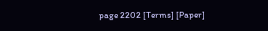page 2202 [Terms] [Paper]